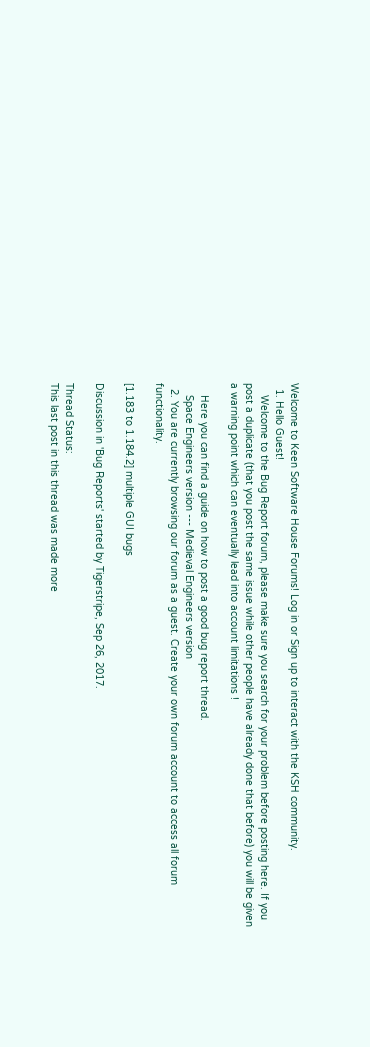Welcome to Keen Software House Forums! Log in or Sign up to interact with the KSH community.
  1. Hello Guest!
    Welcome to the Bug Report forum, please make sure you search for your problem before posting here. If you post a duplicate (that you post the same issue while other people have already done that before) you will be given a warning point which can eventually lead into account limitations !

    Here you can find a guide on how to post a good bug report thread.
    Space Engineers version --- Medieval Engineers version
  2. You are currently browsing our forum as a guest. Create your own forum account to access all forum functionality.

[1.183 to 1.184.2] multiple GUI bugs

Discussion in 'Bug Reports' started by Tigerstripe, Sep 26, 2017.

Thread Status:
This last post in this thread was made more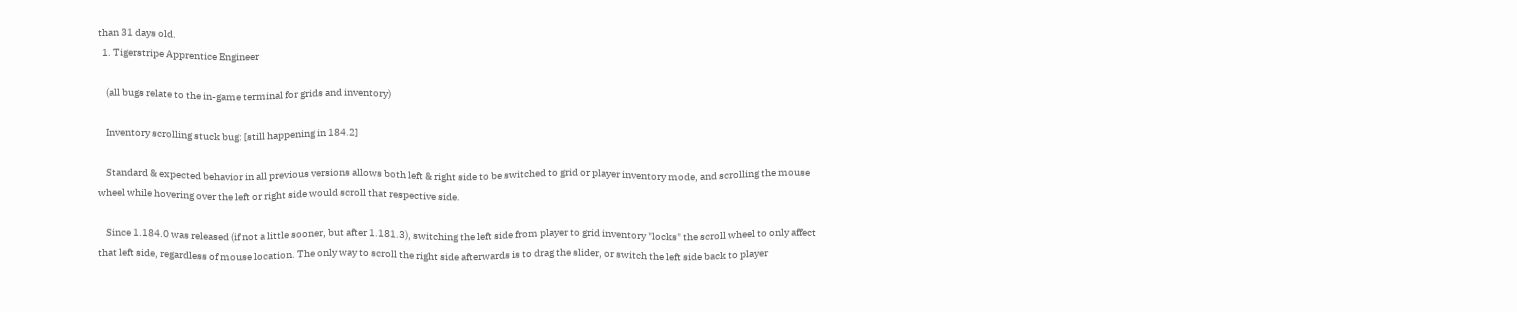than 31 days old.
  1. Tigerstripe Apprentice Engineer

    (all bugs relate to the in-game terminal for grids and inventory)

    Inventory scrolling stuck bug: [still happening in 184.2]

    Standard & expected behavior in all previous versions allows both left & right side to be switched to grid or player inventory mode, and scrolling the mouse wheel while hovering over the left or right side would scroll that respective side.

    Since 1.184.0 was released (if not a little sooner, but after 1.181.3), switching the left side from player to grid inventory "locks" the scroll wheel to only affect that left side, regardless of mouse location. The only way to scroll the right side afterwards is to drag the slider, or switch the left side back to player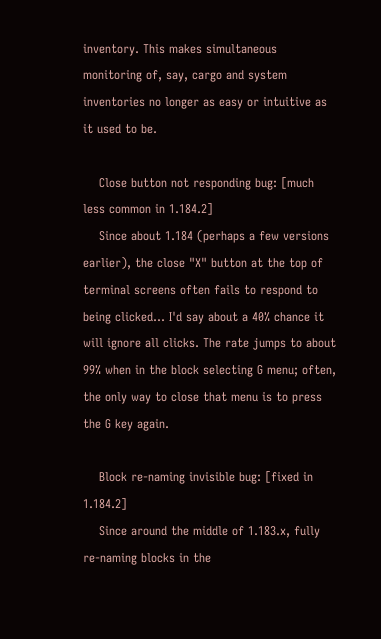inventory. This makes simultaneous monitoring of, say, cargo and system inventories no longer as easy or intuitive as it used to be.

    Close button not responding bug: [much less common in 1.184.2]
    Since about 1.184 (perhaps a few versions earlier), the close "X" button at the top of terminal screens often fails to respond to being clicked... I'd say about a 40% chance it will ignore all clicks. The rate jumps to about 99% when in the block selecting G menu; often, the only way to close that menu is to press the G key again.

    Block re-naming invisible bug: [fixed in 1.184.2]
    Since around the middle of 1.183.x, fully re-naming blocks in the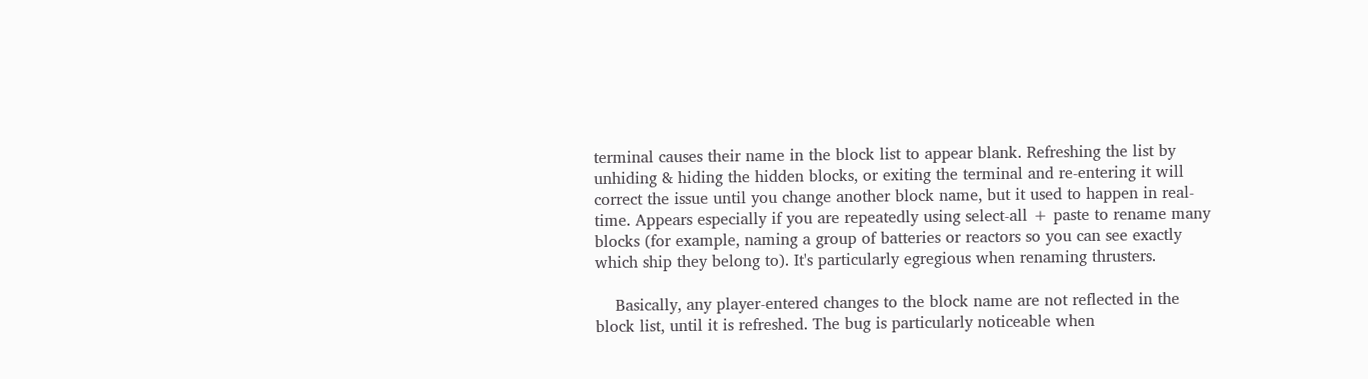terminal causes their name in the block list to appear blank. Refreshing the list by unhiding & hiding the hidden blocks, or exiting the terminal and re-entering it will correct the issue until you change another block name, but it used to happen in real-time. Appears especially if you are repeatedly using select-all + paste to rename many blocks (for example, naming a group of batteries or reactors so you can see exactly which ship they belong to). It's particularly egregious when renaming thrusters.

    Basically, any player-entered changes to the block name are not reflected in the block list, until it is refreshed. The bug is particularly noticeable when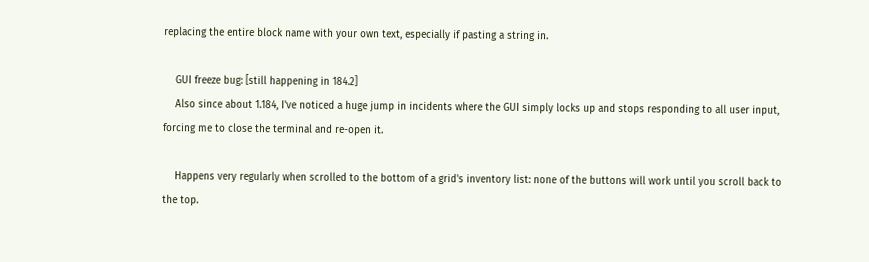replacing the entire block name with your own text, especially if pasting a string in.

    GUI freeze bug: [still happening in 184.2]
    Also since about 1.184, I've noticed a huge jump in incidents where the GUI simply locks up and stops responding to all user input, forcing me to close the terminal and re-open it.

    Happens very regularly when scrolled to the bottom of a grid's inventory list: none of the buttons will work until you scroll back to the top.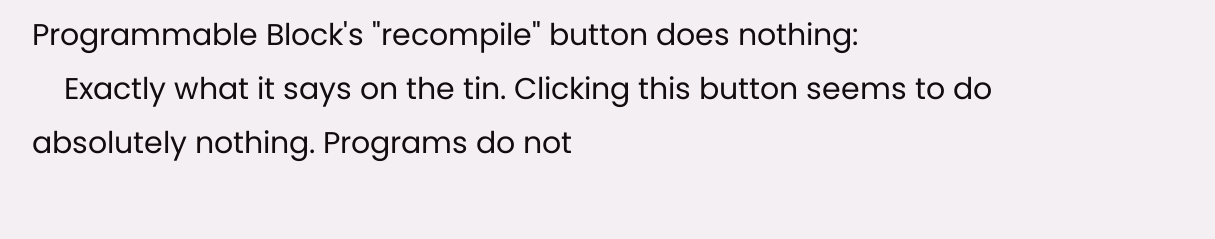Programmable Block's "recompile" button does nothing:
    Exactly what it says on the tin. Clicking this button seems to do absolutely nothing. Programs do not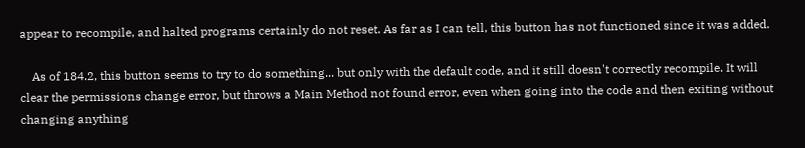appear to recompile, and halted programs certainly do not reset. As far as I can tell, this button has not functioned since it was added.

    As of 184.2, this button seems to try to do something... but only with the default code, and it still doesn't correctly recompile. It will clear the permissions change error, but throws a Main Method not found error, even when going into the code and then exiting without changing anything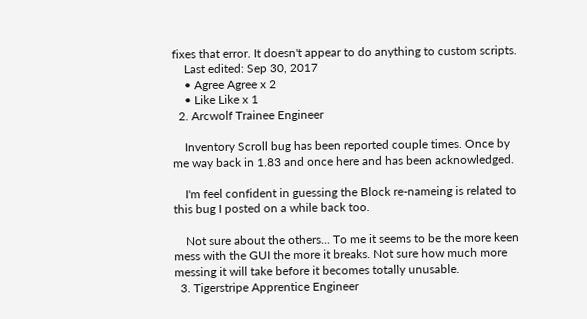fixes that error. It doesn't appear to do anything to custom scripts.
    Last edited: Sep 30, 2017
    • Agree Agree x 2
    • Like Like x 1
  2. Arcwolf Trainee Engineer

    Inventory Scroll bug has been reported couple times. Once by me way back in 1.83 and once here and has been acknowledged.

    I'm feel confident in guessing the Block re-nameing is related to this bug I posted on a while back too.

    Not sure about the others... To me it seems to be the more keen mess with the GUI the more it breaks. Not sure how much more messing it will take before it becomes totally unusable.
  3. Tigerstripe Apprentice Engineer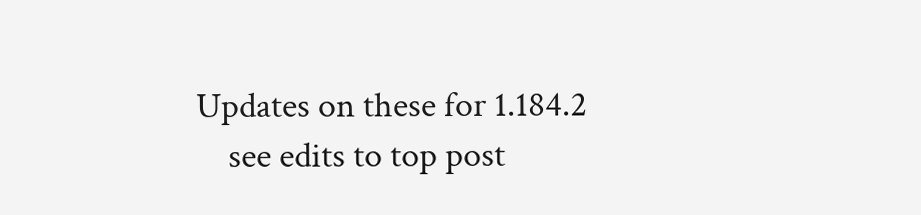Updates on these for 1.184.2
    see edits to top post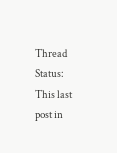Thread Status:
This last post in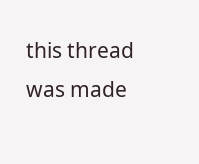this thread was made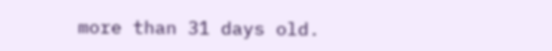more than 31 days old.